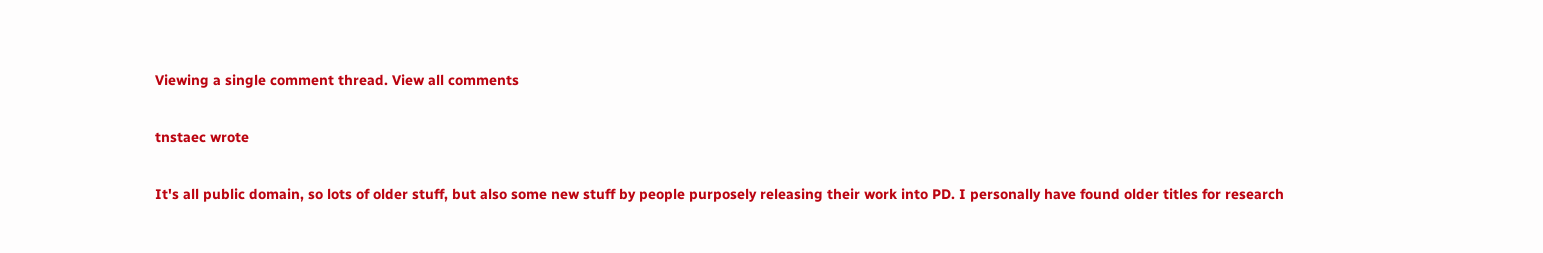Viewing a single comment thread. View all comments

tnstaec wrote

It's all public domain, so lots of older stuff, but also some new stuff by people purposely releasing their work into PD. I personally have found older titles for research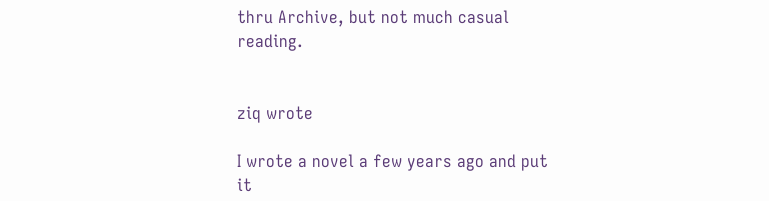thru Archive, but not much casual reading.


ziq wrote

I wrote a novel a few years ago and put it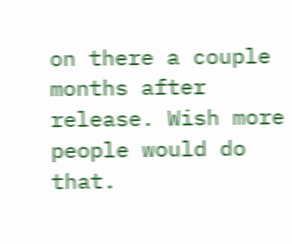on there a couple months after release. Wish more people would do that.